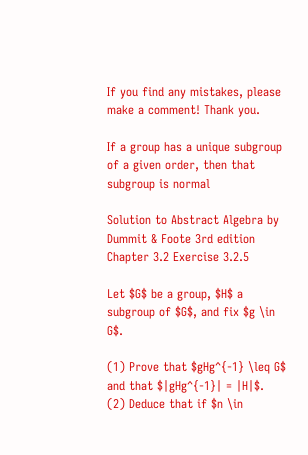If you find any mistakes, please make a comment! Thank you.

If a group has a unique subgroup of a given order, then that subgroup is normal

Solution to Abstract Algebra by Dummit & Foote 3rd edition Chapter 3.2 Exercise 3.2.5

Let $G$ be a group, $H$ a subgroup of $G$, and fix $g \in G$.

(1) Prove that $gHg^{-1} \leq G$ and that $|gHg^{-1}| = |H|$.
(2) Deduce that if $n \in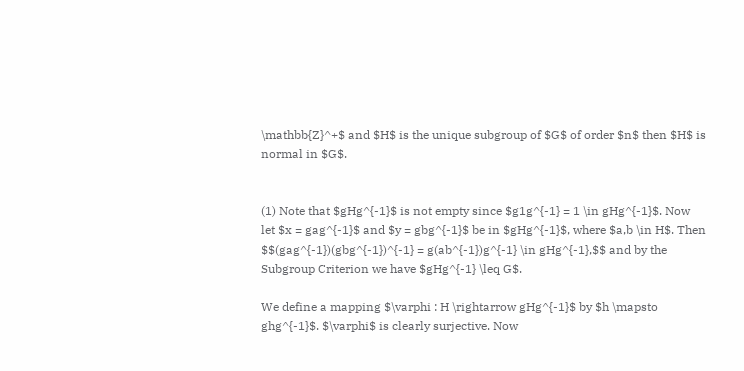\mathbb{Z}^+$ and $H$ is the unique subgroup of $G$ of order $n$ then $H$ is normal in $G$.


(1) Note that $gHg^{-1}$ is not empty since $g1g^{-1} = 1 \in gHg^{-1}$. Now let $x = gag^{-1}$ and $y = gbg^{-1}$ be in $gHg^{-1}$, where $a,b \in H$. Then $$(gag^{-1})(gbg^{-1})^{-1} = g(ab^{-1})g^{-1} \in gHg^{-1},$$ and by the Subgroup Criterion we have $gHg^{-1} \leq G$.

We define a mapping $\varphi : H \rightarrow gHg^{-1}$ by $h \mapsto ghg^{-1}$. $\varphi$ is clearly surjective. Now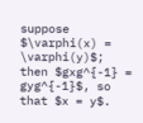suppose $\varphi(x) = \varphi(y)$; then $gxg^{-1} = gyg^{-1}$, so that $x = y$.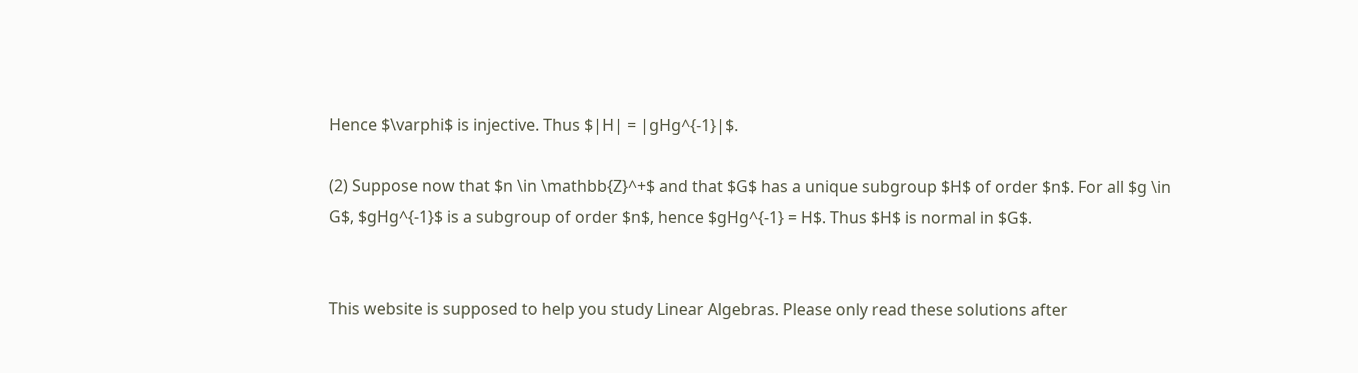Hence $\varphi$ is injective. Thus $|H| = |gHg^{-1}|$.

(2) Suppose now that $n \in \mathbb{Z}^+$ and that $G$ has a unique subgroup $H$ of order $n$. For all $g \in G$, $gHg^{-1}$ is a subgroup of order $n$, hence $gHg^{-1} = H$. Thus $H$ is normal in $G$.


This website is supposed to help you study Linear Algebras. Please only read these solutions after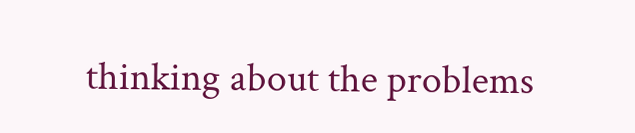thinking about the problems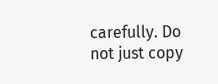carefully. Do not just copy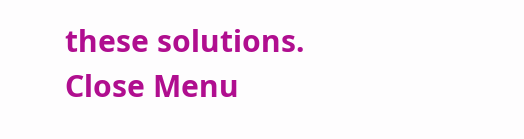these solutions.
Close Menu